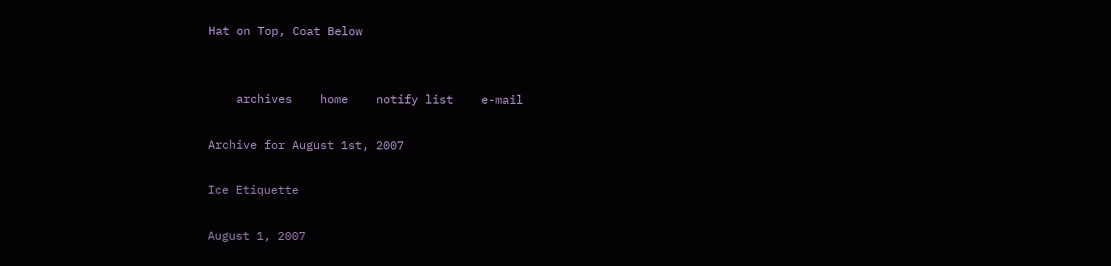Hat on Top, Coat Below


    archives    home    notify list    e-mail

Archive for August 1st, 2007

Ice Etiquette

August 1, 2007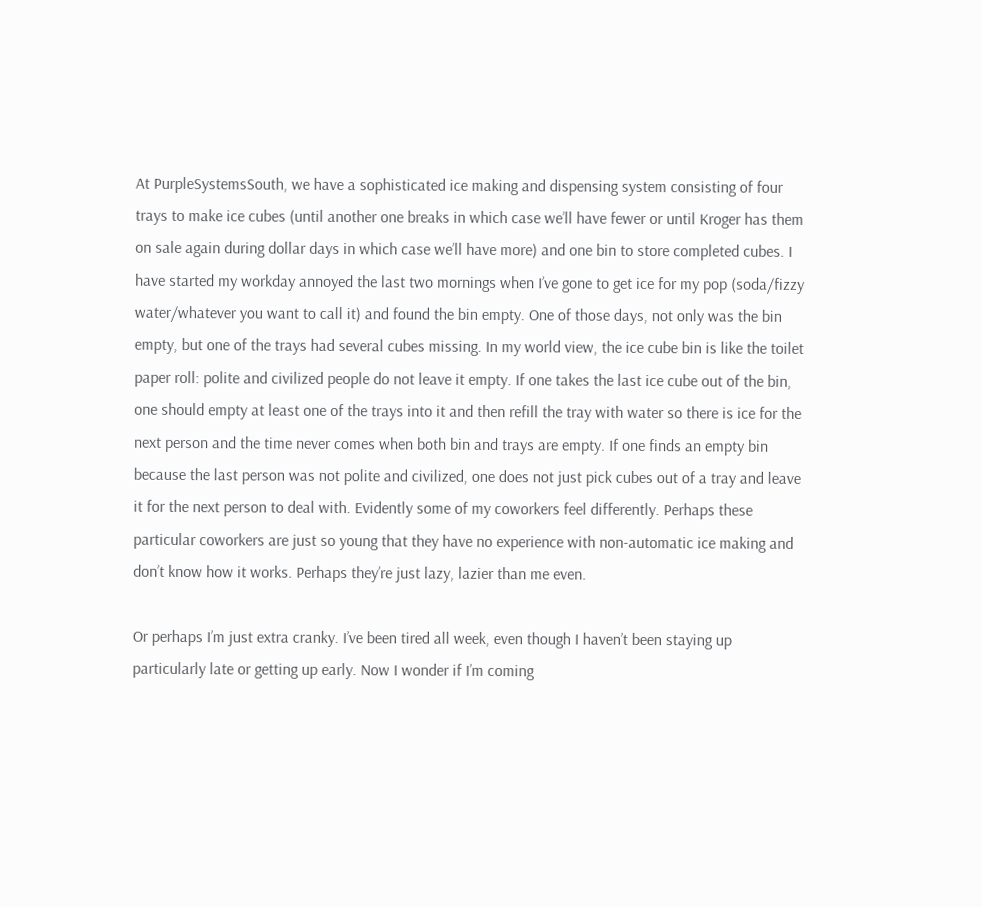At PurpleSystemsSouth, we have a sophisticated ice making and dispensing system consisting of four trays to make ice cubes (until another one breaks in which case we’ll have fewer or until Kroger has them on sale again during dollar days in which case we’ll have more) and one bin to store completed cubes. I have started my workday annoyed the last two mornings when I’ve gone to get ice for my pop (soda/fizzy water/whatever you want to call it) and found the bin empty. One of those days, not only was the bin empty, but one of the trays had several cubes missing. In my world view, the ice cube bin is like the toilet paper roll: polite and civilized people do not leave it empty. If one takes the last ice cube out of the bin, one should empty at least one of the trays into it and then refill the tray with water so there is ice for the next person and the time never comes when both bin and trays are empty. If one finds an empty bin because the last person was not polite and civilized, one does not just pick cubes out of a tray and leave it for the next person to deal with. Evidently some of my coworkers feel differently. Perhaps these particular coworkers are just so young that they have no experience with non-automatic ice making and don’t know how it works. Perhaps they’re just lazy, lazier than me even.

Or perhaps I’m just extra cranky. I’ve been tired all week, even though I haven’t been staying up particularly late or getting up early. Now I wonder if I’m coming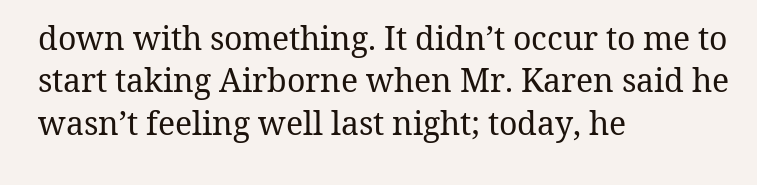down with something. It didn’t occur to me to start taking Airborne when Mr. Karen said he wasn’t feeling well last night; today, he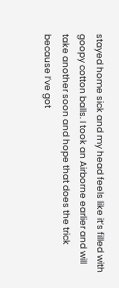stayed home sick and my head feels like it’s filled with goopy cotton balls. I took an Airborne earlier and will take another soon and hope that does the trick because I’ve got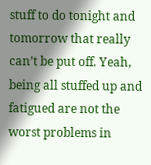stuff to do tonight and tomorrow that really can’t be put off. Yeah, being all stuffed up and fatigued are not the worst problems in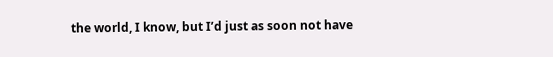the world, I know, but I’d just as soon not have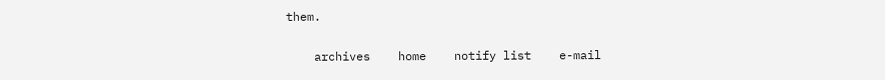them.

    archives    home    notify list    e-mail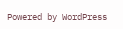Powered by WordPress